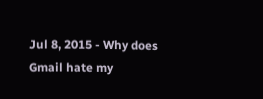Jul 8, 2015 - Why does Gmail hate my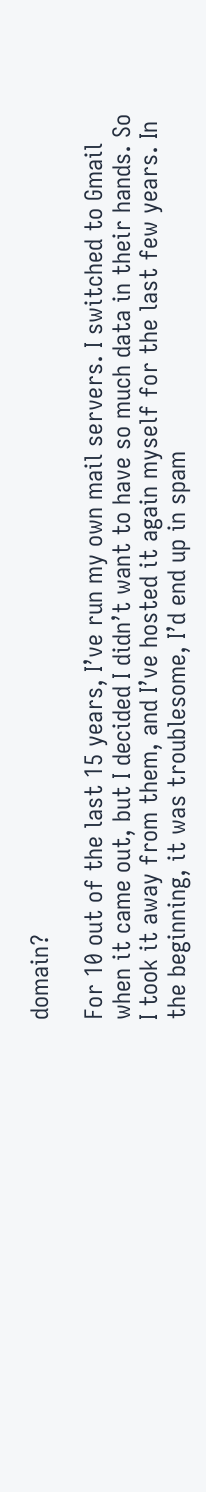domain?

For 10 out of the last 15 years, I’ve run my own mail servers. I switched to Gmail when it came out, but I decided I didn’t want to have so much data in their hands. So I took it away from them, and I’ve hosted it again myself for the last few years. In the beginning, it was troublesome, I’d end up in spam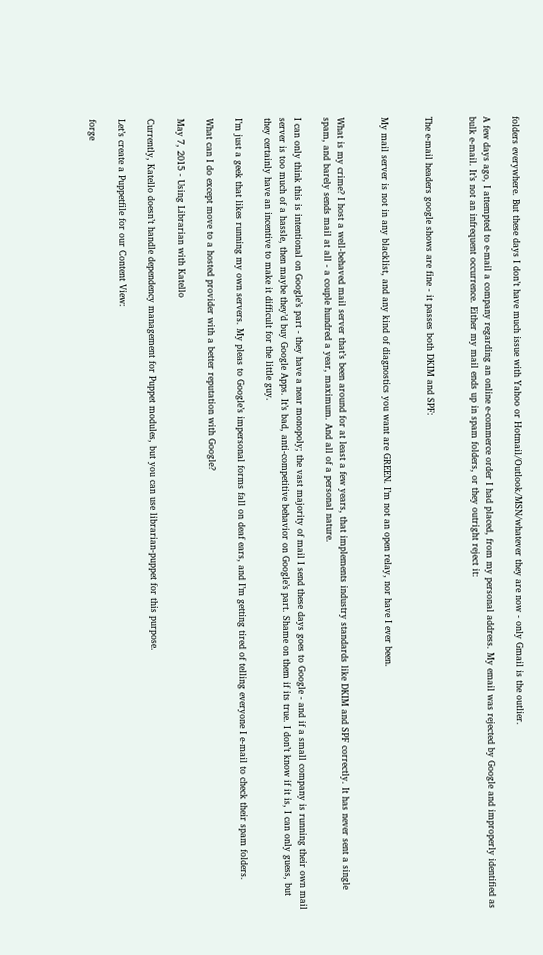folders everywhere. But these days I don’t have much issue with Yahoo or Hotmail/Outlook/MSN/whatever they are now - only Gmail is the outlier.

A few days ago, I attempted to e-mail a company regarding an online e-commerce order I had placed, from my personal address. My email was rejected by Google and improperly identified as bulk e-mail. It’s not an infrequent occurrence. Either my mail ends up in spam folders, or they outright reject it:


The e-mail headers google shows are fine - it passes both DKIM and SPF:


My mail server is not in any blacklist, and any kind of diagnostics you want are GREEN. I’m not an open relay, nor have I ever been.


What is my crime? I host a well-behaved mail server that’s been around for at least a few years, that implements industry standards like DKIM and SPF correctly. It has never sent a single spam, and barely sends mail at all - a couple hundred a year, maximum. And all of a personal nature.

I can only think this is intentional on Google’s part - they have a near monopoly; the vast majority of mail I send these days goes to Google - and if a small company is running their own mail server is too much of a hassle, then maybe they’d buy Google Apps. It’s bad, anti-competitive behavior on Google’s part. Shame on them if its true. I don’t know if it is, I can only guess, but they certainly have an incentive to make it difficult for the little guy.

I’m just a geek that likes running my own servers. My pleas to Google’s impersonal forms fall on deaf ears, and I’m getting tired of telling everyone I e-mail to check their spam folders.

What can I do except move to a hosted provider with a better reputation with Google?

May 7, 2015 - Using Librarian with Katello

Currently, Katello doesn’t handle dependency management for Puppet modules, but you can use librarian-puppet for this purpose.

Let’s create a Puppetfile for our Content View:

forge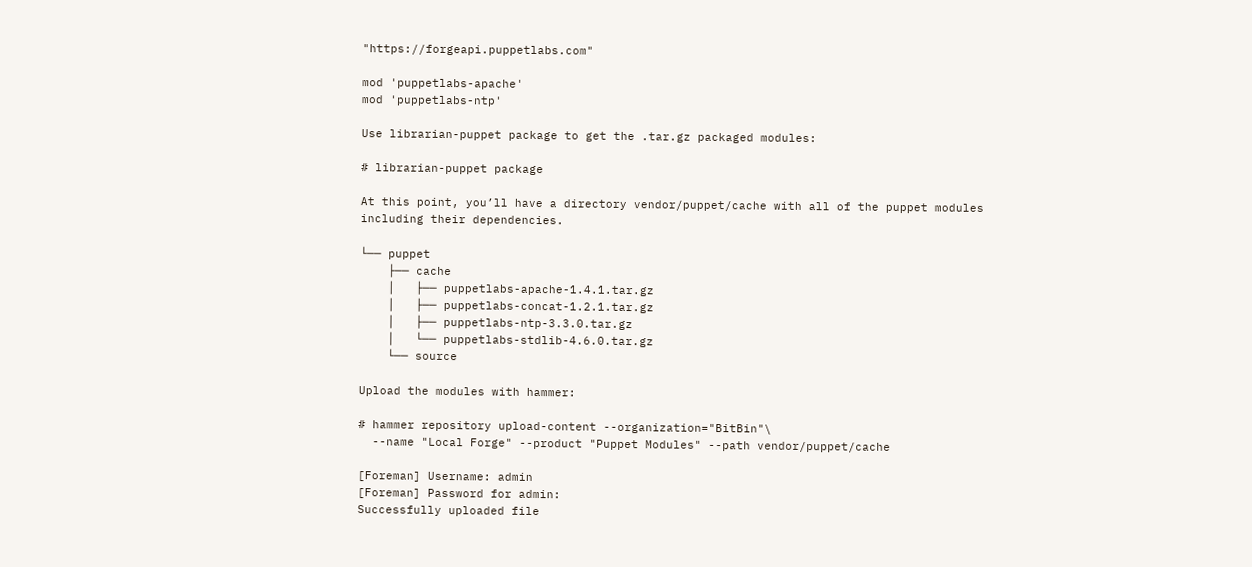"https://forgeapi.puppetlabs.com"

mod 'puppetlabs-apache'
mod 'puppetlabs-ntp'

Use librarian-puppet package to get the .tar.gz packaged modules:

# librarian-puppet package

At this point, you’ll have a directory vendor/puppet/cache with all of the puppet modules including their dependencies.

└── puppet
    ├── cache
    │   ├── puppetlabs-apache-1.4.1.tar.gz
    │   ├── puppetlabs-concat-1.2.1.tar.gz
    │   ├── puppetlabs-ntp-3.3.0.tar.gz
    │   └── puppetlabs-stdlib-4.6.0.tar.gz
    └── source

Upload the modules with hammer:

# hammer repository upload-content --organization="BitBin"\
  --name "Local Forge" --product "Puppet Modules" --path vendor/puppet/cache

[Foreman] Username: admin
[Foreman] Password for admin:
Successfully uploaded file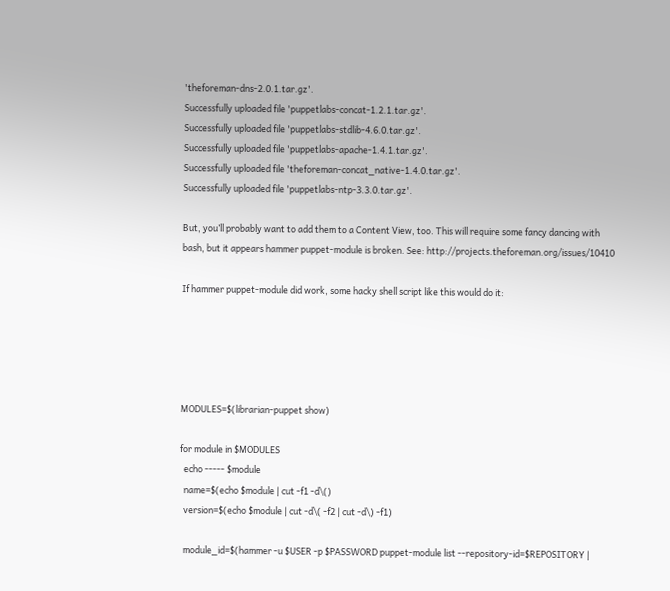'theforeman-dns-2.0.1.tar.gz'.
Successfully uploaded file 'puppetlabs-concat-1.2.1.tar.gz'.
Successfully uploaded file 'puppetlabs-stdlib-4.6.0.tar.gz'.
Successfully uploaded file 'puppetlabs-apache-1.4.1.tar.gz'.
Successfully uploaded file 'theforeman-concat_native-1.4.0.tar.gz'.
Successfully uploaded file 'puppetlabs-ntp-3.3.0.tar.gz'.

But, you’ll probably want to add them to a Content View, too. This will require some fancy dancing with bash, but it appears hammer puppet-module is broken. See: http://projects.theforeman.org/issues/10410

If hammer puppet-module did work, some hacky shell script like this would do it:





MODULES=$(librarian-puppet show)

for module in $MODULES
  echo ----- $module
  name=$(echo $module | cut -f1 -d\()
  version=$(echo $module | cut -d\( -f2 | cut -d\) -f1)

  module_id=$(hammer -u $USER -p $PASSWORD puppet-module list --repository-id=$REPOSITORY |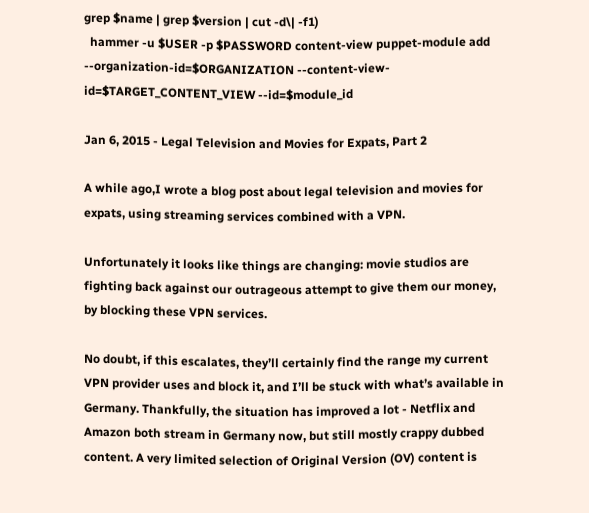grep $name | grep $version | cut -d\| -f1)
  hammer -u $USER -p $PASSWORD content-view puppet-module add --organization-id=$ORGANIZATION --content-view-id=$TARGET_CONTENT_VIEW --id=$module_id

Jan 6, 2015 - Legal Television and Movies for Expats, Part 2

A while ago,I wrote a blog post about legal television and movies for expats, using streaming services combined with a VPN.

Unfortunately it looks like things are changing: movie studios are fighting back against our outrageous attempt to give them our money, by blocking these VPN services.

No doubt, if this escalates, they’ll certainly find the range my current VPN provider uses and block it, and I’ll be stuck with what’s available in Germany. Thankfully, the situation has improved a lot - Netflix and Amazon both stream in Germany now, but still mostly crappy dubbed content. A very limited selection of Original Version (OV) content is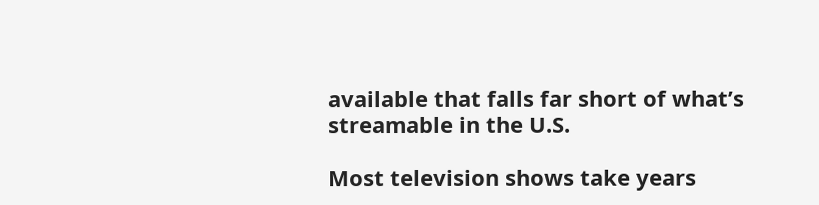available that falls far short of what’s streamable in the U.S.

Most television shows take years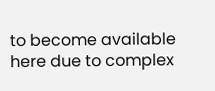to become available here due to complex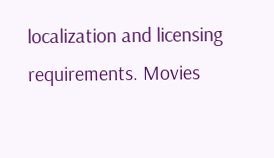localization and licensing requirements. Movies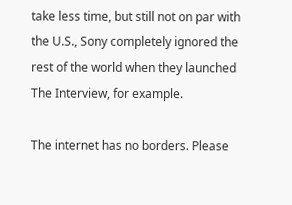take less time, but still not on par with the U.S., Sony completely ignored the rest of the world when they launched The Interview, for example.

The internet has no borders. Please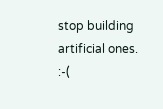stop building artificial ones. :-(